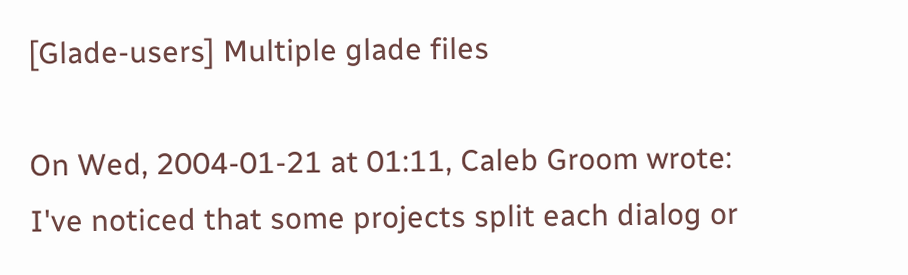[Glade-users] Multiple glade files

On Wed, 2004-01-21 at 01:11, Caleb Groom wrote:
I've noticed that some projects split each dialog or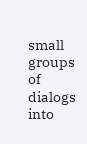small groups of
dialogs into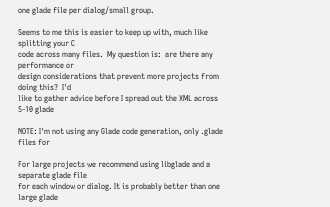one glade file per dialog/small group.

Seems to me this is easier to keep up with, much like splitting your C
code across many files.  My question is:  are there any performance or
design considerations that prevent more projects from doing this?  I'd
like to gather advice before I spread out the XML across 5-10 glade

NOTE: I'm not using any Glade code generation, only .glade files for

For large projects we recommend using libglade and a separate glade file
for each window or dialog. It is probably better than one large glade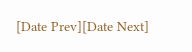[Date Prev][Date Next]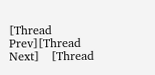[Thread Prev][Thread Next]   [Thread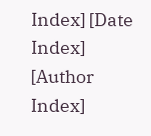Index] [Date Index] [Author Index]